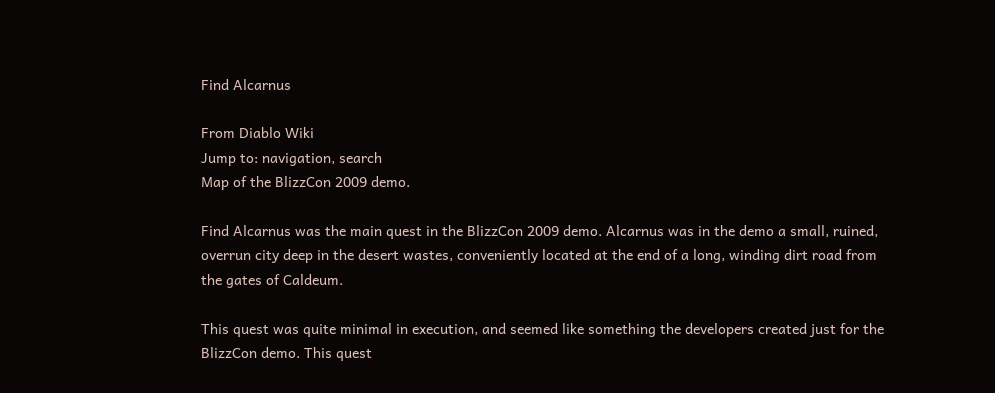Find Alcarnus

From Diablo Wiki
Jump to: navigation, search
Map of the BlizzCon 2009 demo.

Find Alcarnus was the main quest in the BlizzCon 2009 demo. Alcarnus was in the demo a small, ruined, overrun city deep in the desert wastes, conveniently located at the end of a long, winding dirt road from the gates of Caldeum.

This quest was quite minimal in execution, and seemed like something the developers created just for the BlizzCon demo. This quest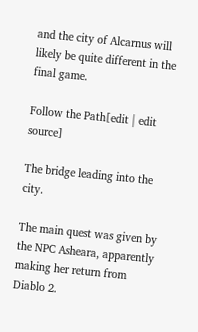and the city of Alcarnus will likely be quite different in the final game.

Follow the Path[edit | edit source]

The bridge leading into the city.

The main quest was given by the NPC Asheara, apparently making her return from Diablo 2.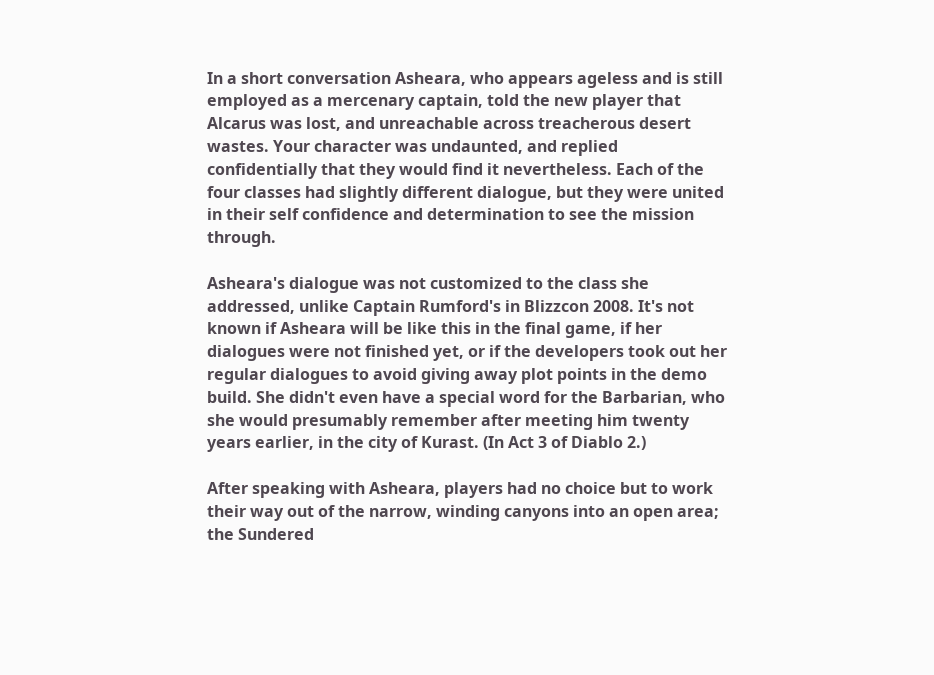In a short conversation Asheara, who appears ageless and is still employed as a mercenary captain, told the new player that Alcarus was lost, and unreachable across treacherous desert wastes. Your character was undaunted, and replied confidentially that they would find it nevertheless. Each of the four classes had slightly different dialogue, but they were united in their self confidence and determination to see the mission through.

Asheara's dialogue was not customized to the class she addressed, unlike Captain Rumford's in Blizzcon 2008. It's not known if Asheara will be like this in the final game, if her dialogues were not finished yet, or if the developers took out her regular dialogues to avoid giving away plot points in the demo build. She didn't even have a special word for the Barbarian, who she would presumably remember after meeting him twenty years earlier, in the city of Kurast. (In Act 3 of Diablo 2.)

After speaking with Asheara, players had no choice but to work their way out of the narrow, winding canyons into an open area; the Sundered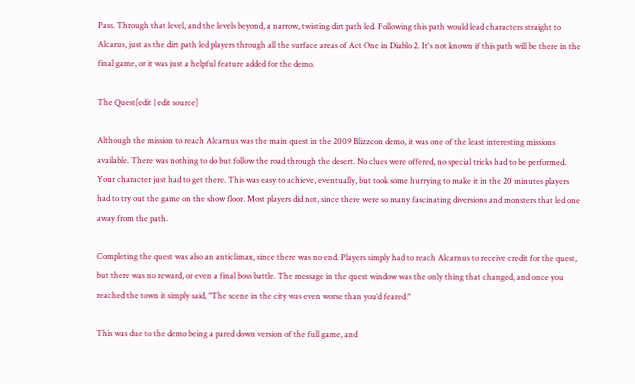Pass. Through that level, and the levels beyond, a narrow, twisting dirt path led. Following this path would lead characters straight to Alcarus, just as the dirt path led players through all the surface areas of Act One in Diablo 2. It's not known if this path will be there in the final game, or it was just a helpful feature added for the demo.

The Quest[edit | edit source]

Although the mission to reach Alcarnus was the main quest in the 2009 Blizzcon demo, it was one of the least interesting missions available. There was nothing to do but follow the road through the desert. No clues were offered, no special tricks had to be performed. Your character just had to get there. This was easy to achieve, eventually, but took some hurrying to make it in the 20 minutes players had to try out the game on the show floor. Most players did not, since there were so many fascinating diversions and monsters that led one away from the path.

Completing the quest was also an anticlimax, since there was no end. Players simply had to reach Alcarnus to receive credit for the quest, but there was no reward, or even a final boss battle. The message in the quest window was the only thing that changed, and once you reached the town it simply said, "The scene in the city was even worse than you’d feared."

This was due to the demo being a pared down version of the full game, and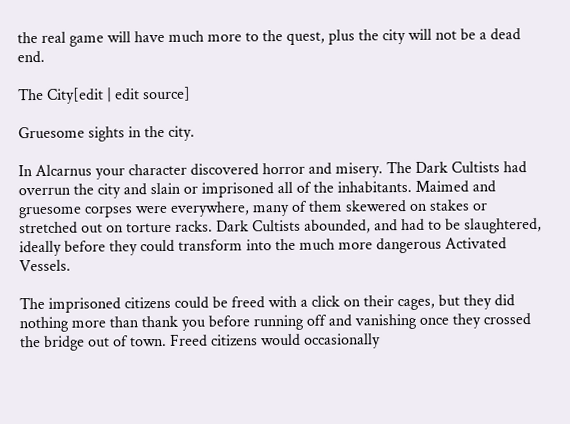the real game will have much more to the quest, plus the city will not be a dead end.

The City[edit | edit source]

Gruesome sights in the city.

In Alcarnus your character discovered horror and misery. The Dark Cultists had overrun the city and slain or imprisoned all of the inhabitants. Maimed and gruesome corpses were everywhere, many of them skewered on stakes or stretched out on torture racks. Dark Cultists abounded, and had to be slaughtered, ideally before they could transform into the much more dangerous Activated Vessels.

The imprisoned citizens could be freed with a click on their cages, but they did nothing more than thank you before running off and vanishing once they crossed the bridge out of town. Freed citizens would occasionally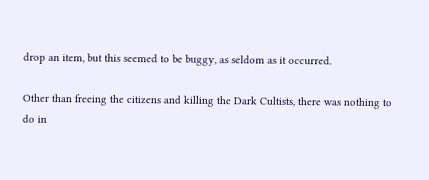drop an item, but this seemed to be buggy, as seldom as it occurred.

Other than freeing the citizens and killing the Dark Cultists, there was nothing to do in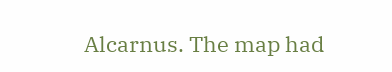Alcarnus. The map had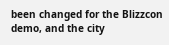been changed for the Blizzcon demo, and the city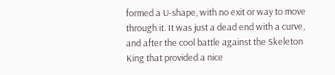formed a U-shape, with no exit or way to move through it. It was just a dead end with a curve, and after the cool battle against the Skeleton King that provided a nice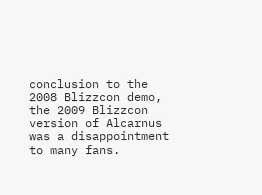conclusion to the 2008 Blizzcon demo, the 2009 Blizzcon version of Alcarnus was a disappointment to many fans.